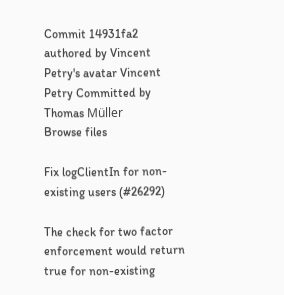Commit 14931fa2 authored by Vincent Petry's avatar Vincent Petry Committed by Thomas Müller
Browse files

Fix logClientIn for non-existing users (#26292)

The check for two factor enforcement would return true for non-existing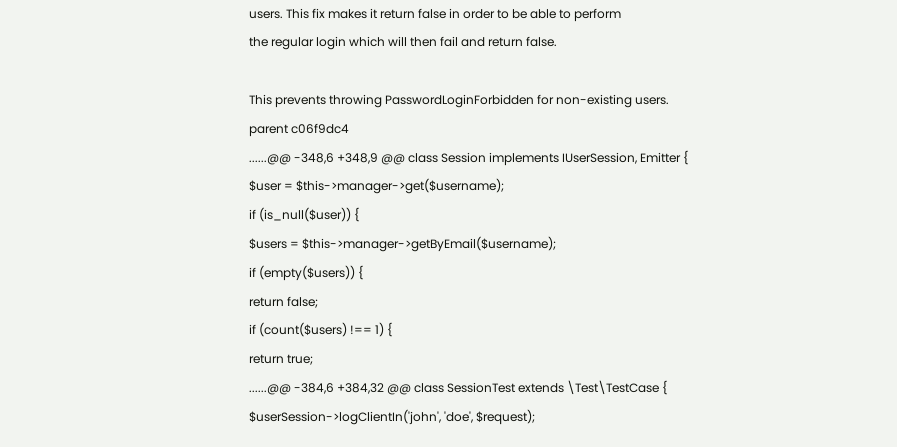users. This fix makes it return false in order to be able to perform
the regular login which will then fail and return false.

This prevents throwing PasswordLoginForbidden for non-existing users.
parent c06f9dc4
......@@ -348,6 +348,9 @@ class Session implements IUserSession, Emitter {
$user = $this->manager->get($username);
if (is_null($user)) {
$users = $this->manager->getByEmail($username);
if (empty($users)) {
return false;
if (count($users) !== 1) {
return true;
......@@ -384,6 +384,32 @@ class SessionTest extends \Test\TestCase {
$userSession->logClientIn('john', 'doe', $request);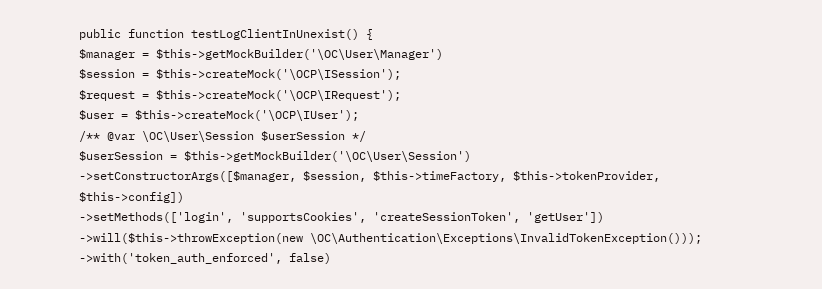public function testLogClientInUnexist() {
$manager = $this->getMockBuilder('\OC\User\Manager')
$session = $this->createMock('\OCP\ISession');
$request = $this->createMock('\OCP\IRequest');
$user = $this->createMock('\OCP\IUser');
/** @var \OC\User\Session $userSession */
$userSession = $this->getMockBuilder('\OC\User\Session')
->setConstructorArgs([$manager, $session, $this->timeFactory, $this->tokenProvider, $this->config])
->setMethods(['login', 'supportsCookies', 'createSessionToken', 'getUser'])
->will($this->throwException(new \OC\Authentication\Exceptions\InvalidTokenException()));
->with('token_auth_enforced', false)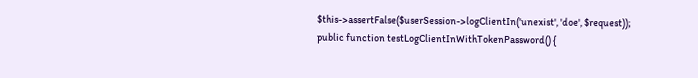$this->assertFalse($userSession->logClientIn('unexist', 'doe', $request));
public function testLogClientInWithTokenPassword() {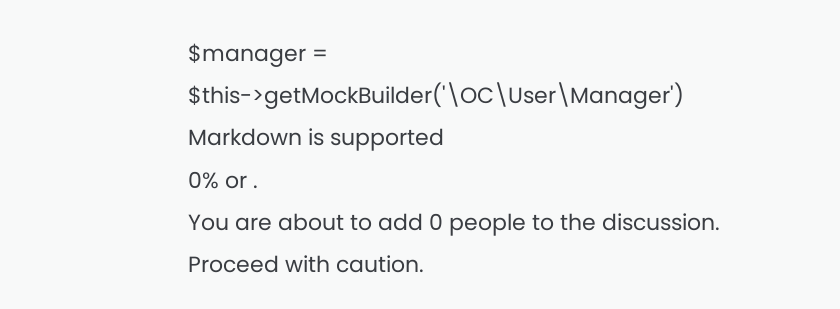$manager = $this->getMockBuilder('\OC\User\Manager')
Markdown is supported
0% or .
You are about to add 0 people to the discussion. Proceed with caution.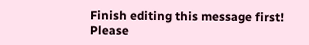Finish editing this message first!
Please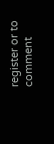register or to comment